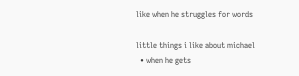like when he struggles for words

little things i like about michael
  • when he gets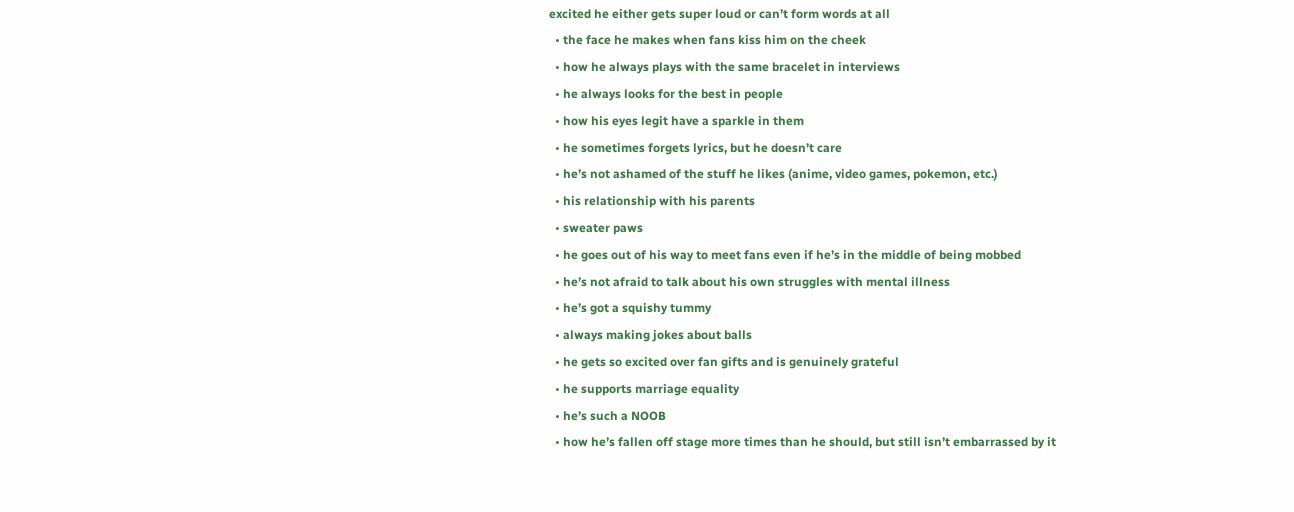excited he either gets super loud or can’t form words at all
  • the face he makes when fans kiss him on the cheek
  • how he always plays with the same bracelet in interviews
  • he always looks for the best in people
  • how his eyes legit have a sparkle in them
  • he sometimes forgets lyrics, but he doesn’t care
  • he’s not ashamed of the stuff he likes (anime, video games, pokemon, etc.)
  • his relationship with his parents
  • sweater paws
  • he goes out of his way to meet fans even if he’s in the middle of being mobbed
  • he’s not afraid to talk about his own struggles with mental illness
  • he’s got a squishy tummy
  • always making jokes about balls
  • he gets so excited over fan gifts and is genuinely grateful
  • he supports marriage equality
  • he’s such a NOOB
  • how he’s fallen off stage more times than he should, but still isn’t embarrassed by it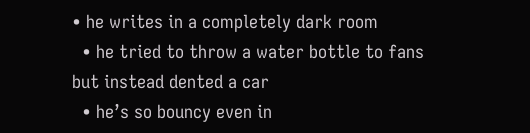• he writes in a completely dark room
  • he tried to throw a water bottle to fans but instead dented a car
  • he’s so bouncy even in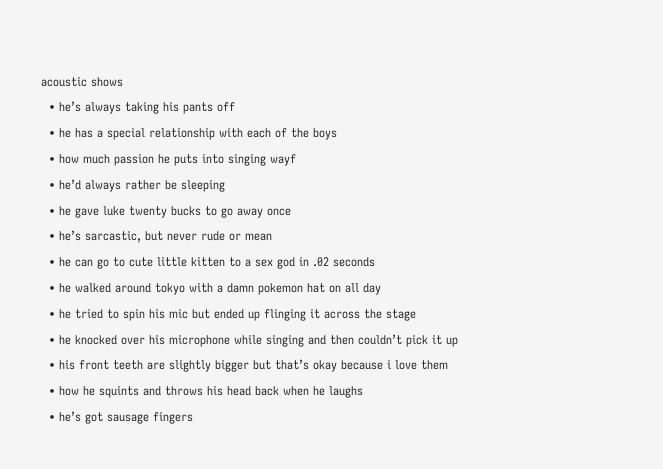acoustic shows
  • he’s always taking his pants off
  • he has a special relationship with each of the boys
  • how much passion he puts into singing wayf
  • he’d always rather be sleeping
  • he gave luke twenty bucks to go away once
  • he’s sarcastic, but never rude or mean
  • he can go to cute little kitten to a sex god in .02 seconds
  • he walked around tokyo with a damn pokemon hat on all day
  • he tried to spin his mic but ended up flinging it across the stage
  • he knocked over his microphone while singing and then couldn’t pick it up
  • his front teeth are slightly bigger but that’s okay because i love them
  • how he squints and throws his head back when he laughs
  • he’s got sausage fingers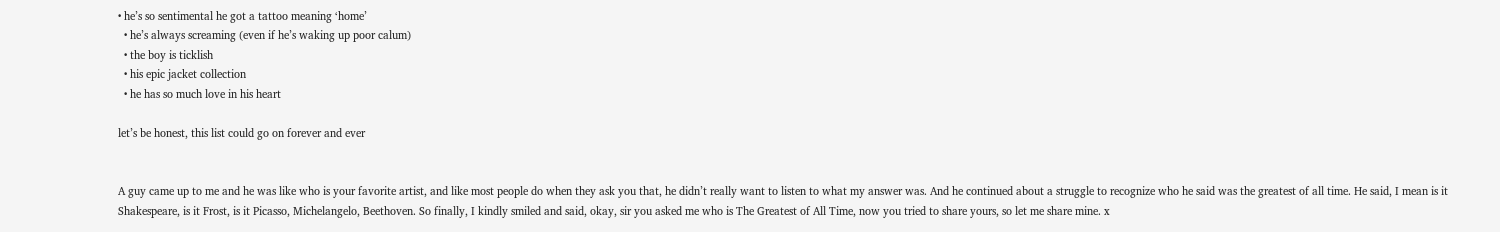• he’s so sentimental he got a tattoo meaning ‘home’
  • he’s always screaming (even if he’s waking up poor calum)
  • the boy is ticklish
  • his epic jacket collection
  • he has so much love in his heart

let’s be honest, this list could go on forever and ever


A guy came up to me and he was like who is your favorite artist, and like most people do when they ask you that, he didn’t really want to listen to what my answer was. And he continued about a struggle to recognize who he said was the greatest of all time. He said, I mean is it Shakespeare, is it Frost, is it Picasso, Michelangelo, Beethoven. So finally, I kindly smiled and said, okay, sir you asked me who is The Greatest of All Time, now you tried to share yours, so let me share mine. x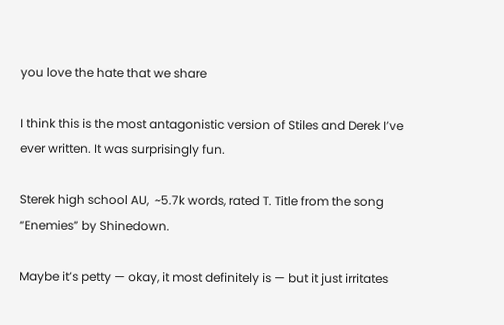you love the hate that we share

I think this is the most antagonistic version of Stiles and Derek I’ve ever written. It was surprisingly fun.

Sterek high school AU,  ~5.7k words, rated T. Title from the song “Enemies” by Shinedown.

Maybe it’s petty — okay, it most definitely is — but it just irritates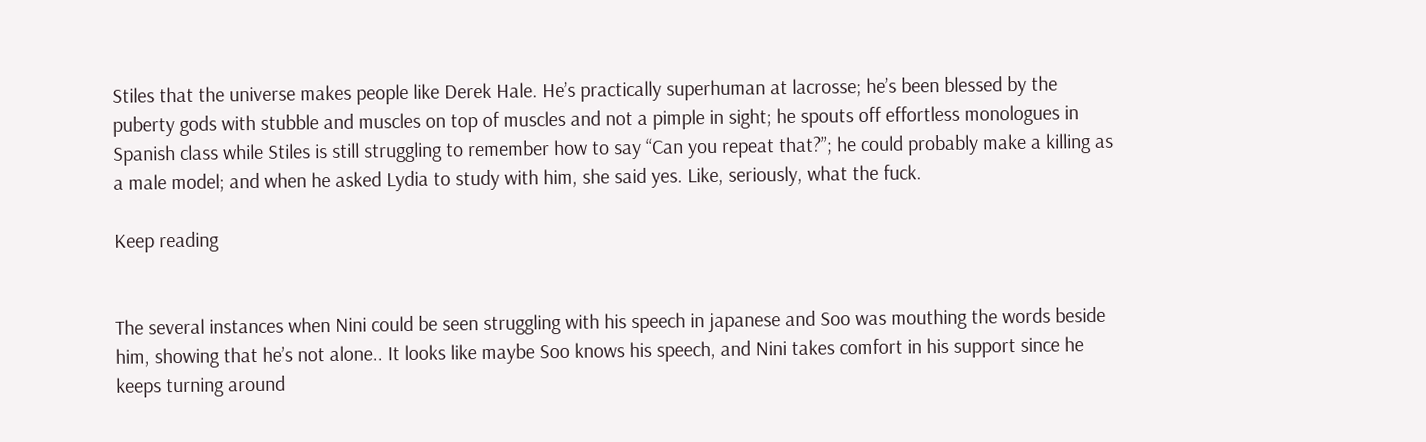Stiles that the universe makes people like Derek Hale. He’s practically superhuman at lacrosse; he’s been blessed by the puberty gods with stubble and muscles on top of muscles and not a pimple in sight; he spouts off effortless monologues in Spanish class while Stiles is still struggling to remember how to say “Can you repeat that?”; he could probably make a killing as a male model; and when he asked Lydia to study with him, she said yes. Like, seriously, what the fuck.

Keep reading


The several instances when Nini could be seen struggling with his speech in japanese and Soo was mouthing the words beside him, showing that he’s not alone.. It looks like maybe Soo knows his speech, and Nini takes comfort in his support since he keeps turning around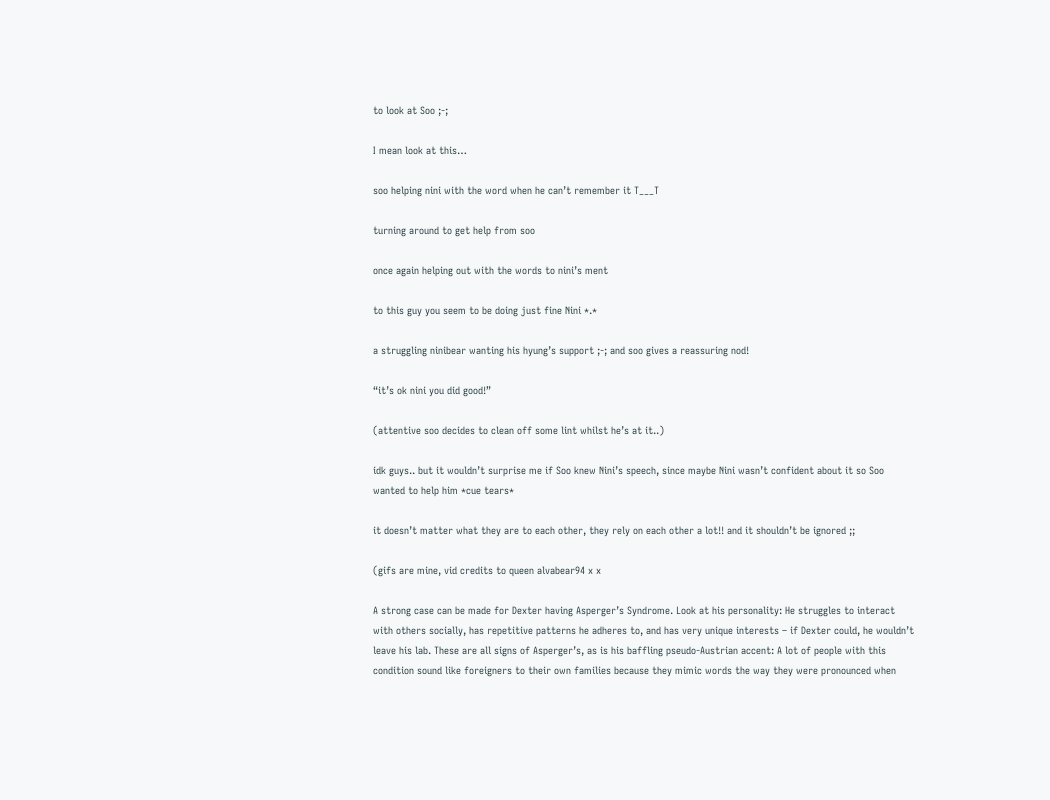to look at Soo ;-;

I mean look at this…

soo helping nini with the word when he can’t remember it T___T

turning around to get help from soo

once again helping out with the words to nini’s ment

to this guy you seem to be doing just fine Nini *.*

a struggling ninibear wanting his hyung’s support ;-; and soo gives a reassuring nod!

“it’s ok nini you did good!”

(attentive soo decides to clean off some lint whilst he’s at it..)

idk guys.. but it wouldn’t surprise me if Soo knew Nini’s speech, since maybe Nini wasn’t confident about it so Soo wanted to help him *cue tears*

it doesn’t matter what they are to each other, they rely on each other a lot!! and it shouldn’t be ignored ;;

(gifs are mine, vid credits to queen alvabear94 x x

A strong case can be made for Dexter having Asperger’s Syndrome. Look at his personality: He struggles to interact with others socially, has repetitive patterns he adheres to, and has very unique interests – if Dexter could, he wouldn’t leave his lab. These are all signs of Asperger’s, as is his baffling pseudo-Austrian accent: A lot of people with this condition sound like foreigners to their own families because they mimic words the way they were pronounced when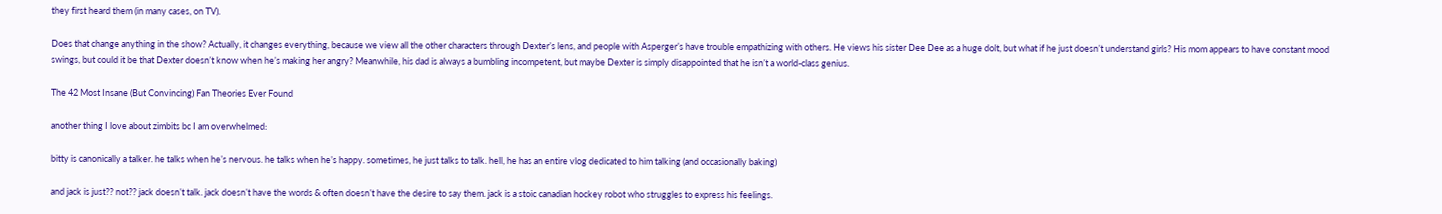they first heard them (in many cases, on TV).

Does that change anything in the show? Actually, it changes everything, because we view all the other characters through Dexter’s lens, and people with Asperger’s have trouble empathizing with others. He views his sister Dee Dee as a huge dolt, but what if he just doesn’t understand girls? His mom appears to have constant mood swings, but could it be that Dexter doesn’t know when he’s making her angry? Meanwhile, his dad is always a bumbling incompetent, but maybe Dexter is simply disappointed that he isn’t a world-class genius.

The 42 Most Insane (But Convincing) Fan Theories Ever Found

another thing I love about zimbits bc I am overwhelmed:

bitty is canonically a talker. he talks when he’s nervous. he talks when he’s happy. sometimes, he just talks to talk. hell, he has an entire vlog dedicated to him talking (and occasionally baking)

and jack is just?? not?? jack doesn’t talk. jack doesn’t have the words & often doesn’t have the desire to say them. jack is a stoic canadian hockey robot who struggles to express his feelings.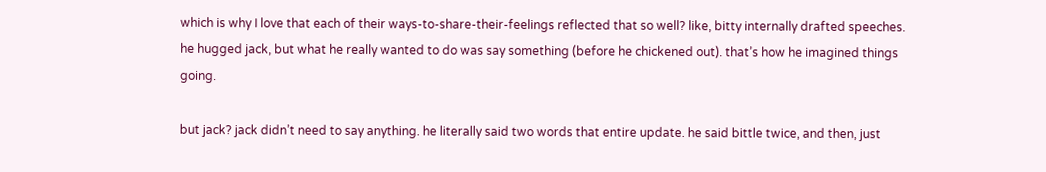which is why I love that each of their ways-to-share-their-feelings reflected that so well? like, bitty internally drafted speeches. he hugged jack, but what he really wanted to do was say something (before he chickened out). that’s how he imagined things going.

but jack? jack didn’t need to say anything. he literally said two words that entire update. he said bittle twice, and then, just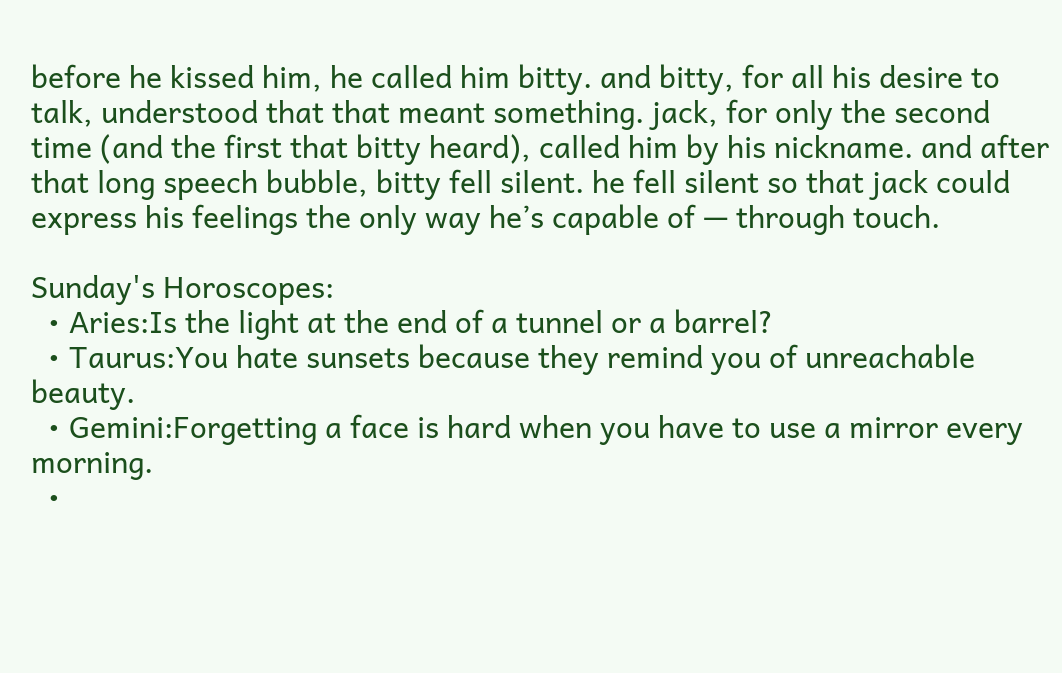before he kissed him, he called him bitty. and bitty, for all his desire to talk, understood that that meant something. jack, for only the second time (and the first that bitty heard), called him by his nickname. and after that long speech bubble, bitty fell silent. he fell silent so that jack could express his feelings the only way he’s capable of — through touch.

Sunday's Horoscopes:
  • Aries:Is the light at the end of a tunnel or a barrel?
  • Taurus:You hate sunsets because they remind you of unreachable beauty.
  • Gemini:Forgetting a face is hard when you have to use a mirror every morning.
  •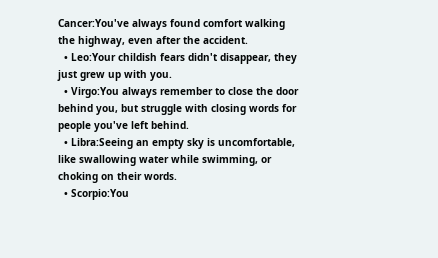Cancer:You've always found comfort walking the highway, even after the accident.
  • Leo:Your childish fears didn't disappear, they just grew up with you.
  • Virgo:You always remember to close the door behind you, but struggle with closing words for people you've left behind.
  • Libra:Seeing an empty sky is uncomfortable, like swallowing water while swimming, or choking on their words.
  • Scorpio:You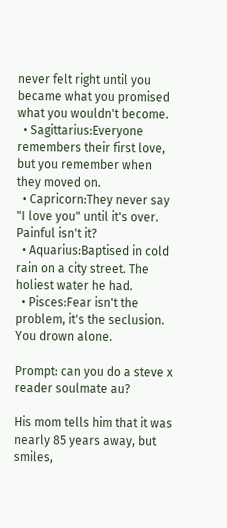never felt right until you became what you promised what you wouldn't become.
  • Sagittarius:Everyone remembers their first love, but you remember when they moved on.
  • Capricorn:They never say "I love you" until it's over. Painful isn't it?
  • Aquarius:Baptised in cold rain on a city street. The holiest water he had.
  • Pisces:Fear isn't the problem, it's the seclusion. You drown alone.

Prompt: can you do a steve x reader soulmate au?

His mom tells him that it was nearly 85 years away, but smiles,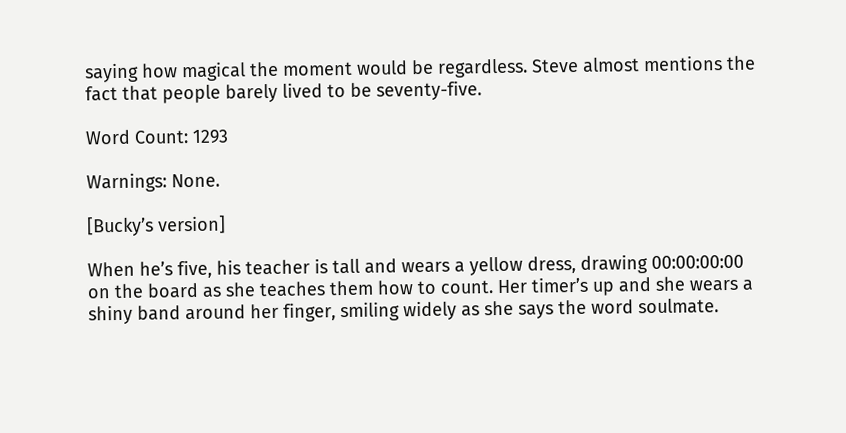saying how magical the moment would be regardless. Steve almost mentions the fact that people barely lived to be seventy-five.

Word Count: 1293

Warnings: None.

[Bucky’s version]

When he’s five, his teacher is tall and wears a yellow dress, drawing 00:00:00:00 on the board as she teaches them how to count. Her timer’s up and she wears a shiny band around her finger, smiling widely as she says the word soulmate.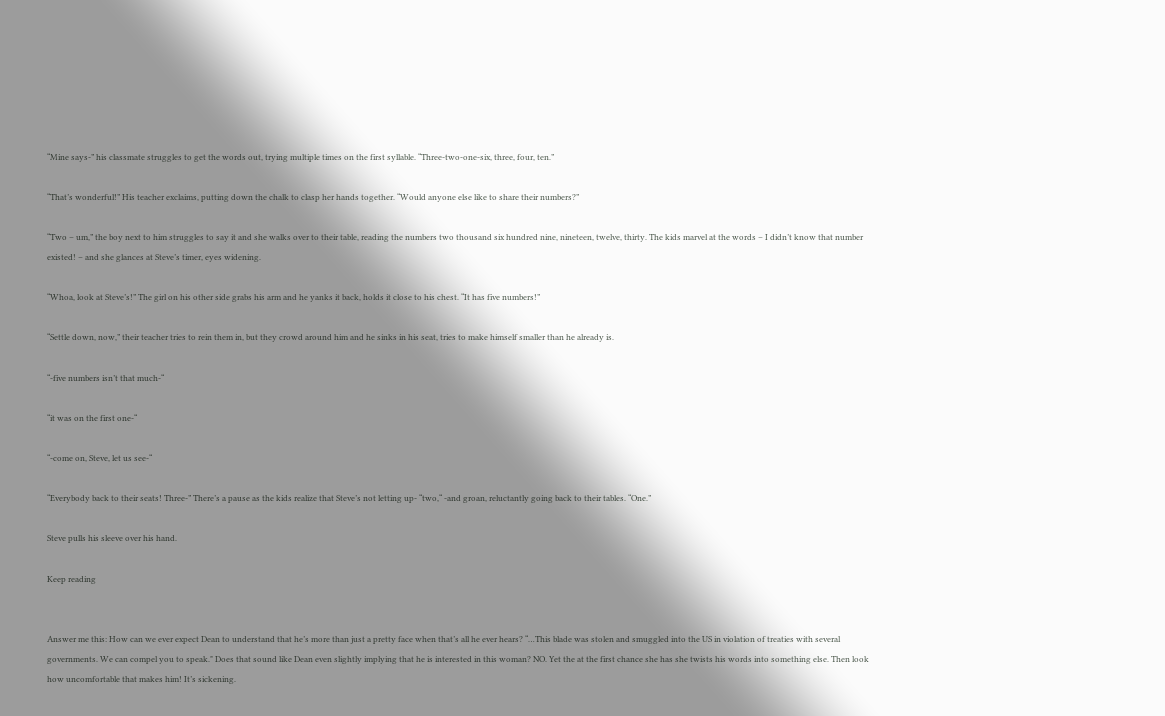“Mine says-” his classmate struggles to get the words out, trying multiple times on the first syllable. “Three-two-one-six, three, four, ten.”

“That’s wonderful!” His teacher exclaims, putting down the chalk to clasp her hands together. “Would anyone else like to share their numbers?”

“Two – um,” the boy next to him struggles to say it and she walks over to their table, reading the numbers two thousand six hundred nine, nineteen, twelve, thirty. The kids marvel at the words – I didn’t know that number existed! – and she glances at Steve’s timer, eyes widening.

“Whoa, look at Steve’s!” The girl on his other side grabs his arm and he yanks it back, holds it close to his chest. “It has five numbers!”

“Settle down, now,” their teacher tries to rein them in, but they crowd around him and he sinks in his seat, tries to make himself smaller than he already is.

“-five numbers isn’t that much-“

“it was on the first one-“

“-come on, Steve, let us see-“

“Everybody back to their seats! Three-” There’s a pause as the kids realize that Steve’s not letting up- “two,“ -and groan, reluctantly going back to their tables. “One.”

Steve pulls his sleeve over his hand.

Keep reading


Answer me this: How can we ever expect Dean to understand that he’s more than just a pretty face when that’s all he ever hears? “…This blade was stolen and smuggled into the US in violation of treaties with several governments. We can compel you to speak." Does that sound like Dean even slightly implying that he is interested in this woman? NO. Yet the at the first chance she has she twists his words into something else. Then look how uncomfortable that makes him! It’s sickening.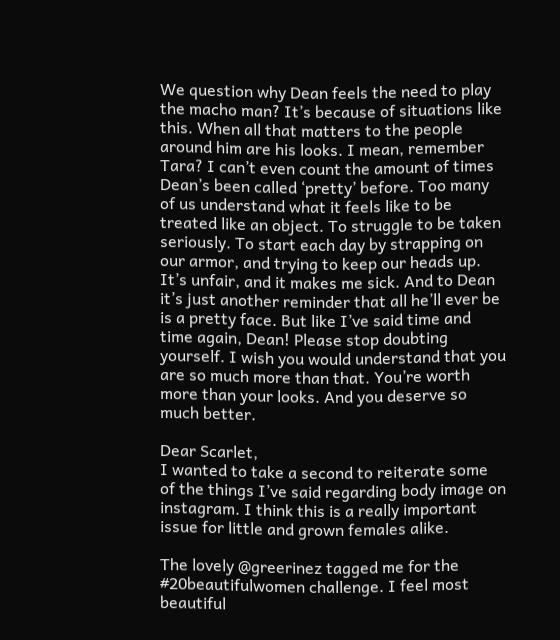We question why Dean feels the need to play the macho man? It’s because of situations like this. When all that matters to the people around him are his looks. I mean, remember Tara? I can’t even count the amount of times Dean’s been called ‘pretty’ before. Too many of us understand what it feels like to be treated like an object. To struggle to be taken seriously. To start each day by strapping on our armor, and trying to keep our heads up. It’s unfair, and it makes me sick. And to Dean it’s just another reminder that all he’ll ever be is a pretty face. But like I’ve said time and time again, Dean! Please stop doubting yourself. I wish you would understand that you are so much more than that. You’re worth more than your looks. And you deserve so much better.

Dear Scarlet,
I wanted to take a second to reiterate some of the things I’ve said regarding body image on instagram. I think this is a really important issue for little and grown females alike.

The lovely @greerinez tagged me for the #20beautifulwomen challenge. I feel most beautiful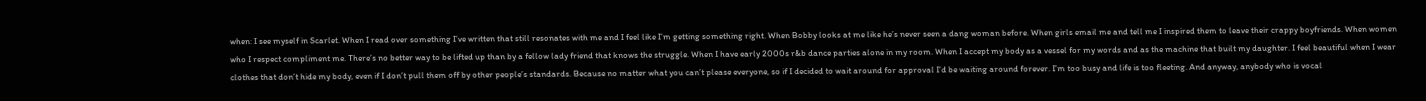when: I see myself in Scarlet. When I read over something I’ve written that still resonates with me and I feel like I’m getting something right. When Bobby looks at me like he’s never seen a dang woman before. When girls email me and tell me I inspired them to leave their crappy boyfriends. When women who I respect compliment me. There’s no better way to be lifted up than by a fellow lady friend that knows the struggle. When I have early 2000s r&b dance parties alone in my room. When I accept my body as a vessel for my words and as the machine that built my daughter. I feel beautiful when I wear clothes that don’t hide my body, even if I don’t pull them off by other people’s standards. Because no matter what you can’t please everyone, so if I decided to wait around for approval I’d be waiting around forever. I’m too busy and life is too fleeting. And anyway, anybody who is vocal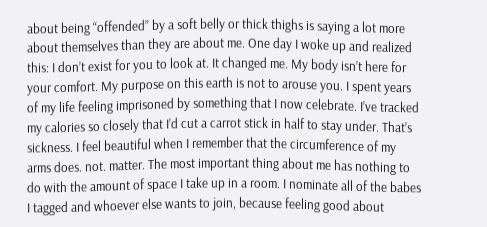about being “offended” by a soft belly or thick thighs is saying a lot more about themselves than they are about me. One day I woke up and realized this: I don’t exist for you to look at. It changed me. My body isn’t here for your comfort. My purpose on this earth is not to arouse you. I spent years of my life feeling imprisoned by something that I now celebrate. I’ve tracked my calories so closely that I’d cut a carrot stick in half to stay under. That’s sickness. I feel beautiful when I remember that the circumference of my arms does. not. matter. The most important thing about me has nothing to do with the amount of space I take up in a room. I nominate all of the babes I tagged and whoever else wants to join, because feeling good about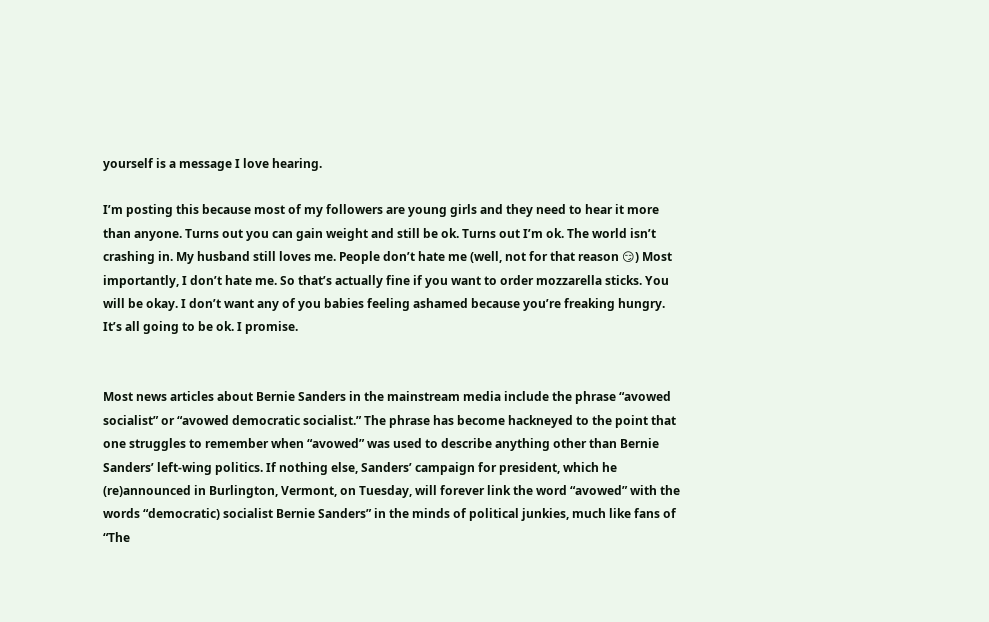yourself is a message I love hearing.

I’m posting this because most of my followers are young girls and they need to hear it more than anyone. Turns out you can gain weight and still be ok. Turns out I’m ok. The world isn’t crashing in. My husband still loves me. People don’t hate me (well, not for that reason 😏) Most importantly, I don’t hate me. So that’s actually fine if you want to order mozzarella sticks. You will be okay. I don’t want any of you babies feeling ashamed because you’re freaking hungry. It’s all going to be ok. I promise.


Most news articles about Bernie Sanders in the mainstream media include the phrase “avowed socialist” or “avowed democratic socialist.” The phrase has become hackneyed to the point that one struggles to remember when “avowed” was used to describe anything other than Bernie Sanders’ left-wing politics. If nothing else, Sanders’ campaign for president, which he (re)announced in Burlington, Vermont, on Tuesday, will forever link the word “avowed” with the words “democratic) socialist Bernie Sanders” in the minds of political junkies, much like fans of “The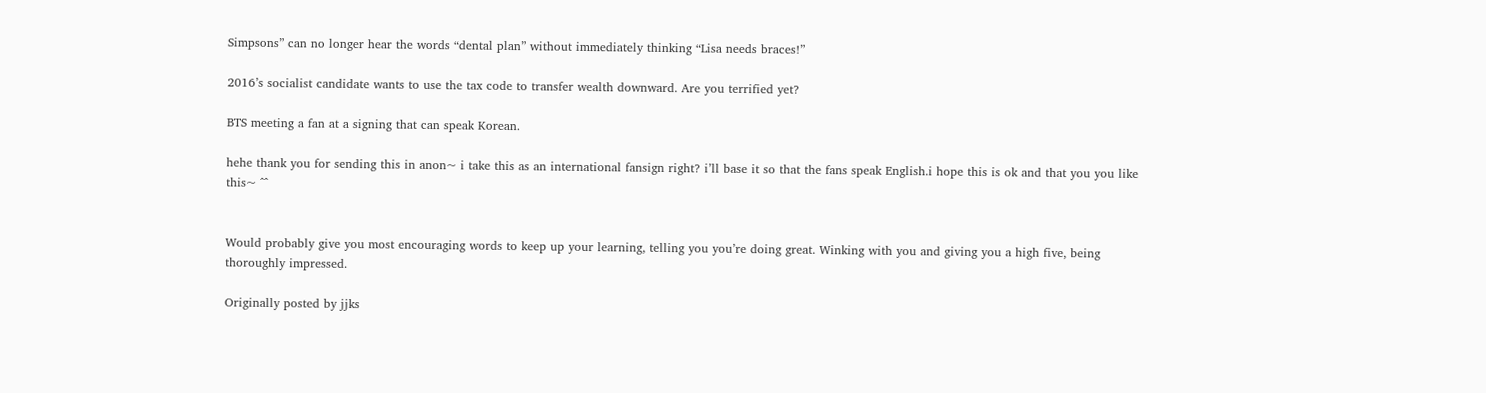Simpsons” can no longer hear the words “dental plan” without immediately thinking “Lisa needs braces!”

2016’s socialist candidate wants to use the tax code to transfer wealth downward. Are you terrified yet?

BTS meeting a fan at a signing that can speak Korean.

hehe thank you for sending this in anon~ i take this as an international fansign right? i’ll base it so that the fans speak English.i hope this is ok and that you you like this~ ^^


Would probably give you most encouraging words to keep up your learning, telling you you’re doing great. Winking with you and giving you a high five, being thoroughly impressed.

Originally posted by jjks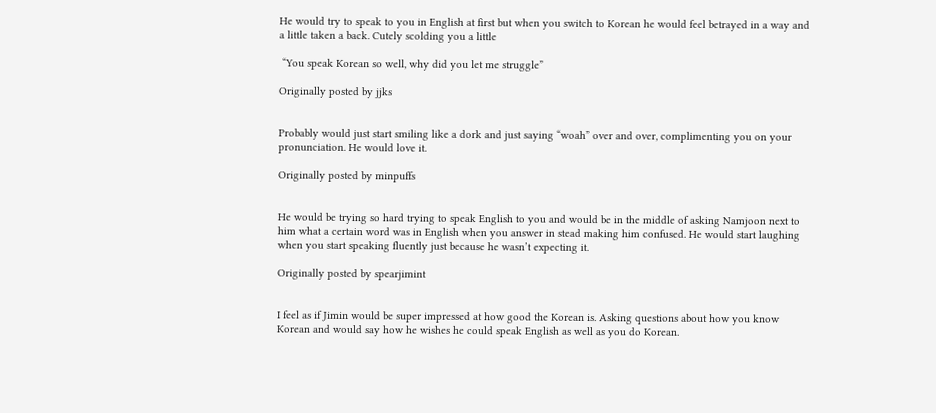He would try to speak to you in English at first but when you switch to Korean he would feel betrayed in a way and a little taken a back. Cutely scolding you a little

 “You speak Korean so well, why did you let me struggle”

Originally posted by jjks


Probably would just start smiling like a dork and just saying “woah” over and over, complimenting you on your pronunciation. He would love it.

Originally posted by minpuffs


He would be trying so hard trying to speak English to you and would be in the middle of asking Namjoon next to him what a certain word was in English when you answer in stead making him confused. He would start laughing when you start speaking fluently just because he wasn’t expecting it.

Originally posted by spearjimint


I feel as if Jimin would be super impressed at how good the Korean is. Asking questions about how you know Korean and would say how he wishes he could speak English as well as you do Korean.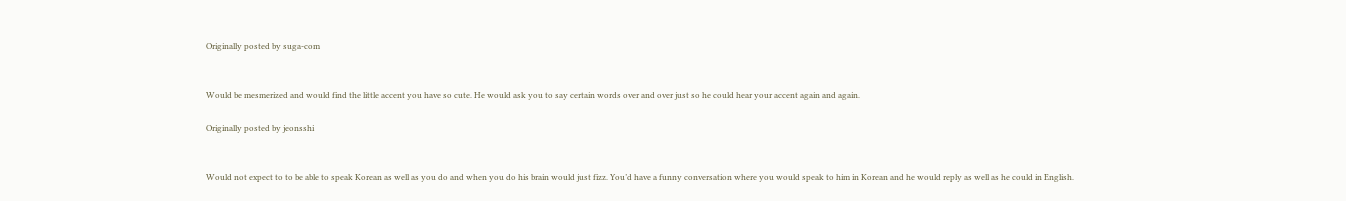Originally posted by suga-com


Would be mesmerized and would find the little accent you have so cute. He would ask you to say certain words over and over just so he could hear your accent again and again.

Originally posted by jeonsshi


Would not expect to to be able to speak Korean as well as you do and when you do his brain would just fizz. You’d have a funny conversation where you would speak to him in Korean and he would reply as well as he could in English.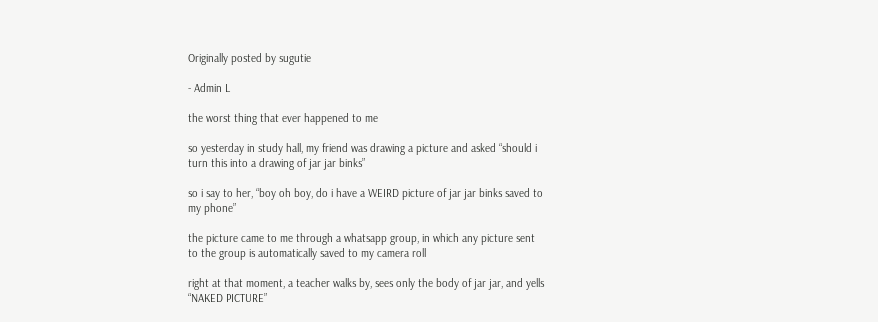Originally posted by sugutie

- Admin L

the worst thing that ever happened to me

so yesterday in study hall, my friend was drawing a picture and asked “should i turn this into a drawing of jar jar binks”

so i say to her, “boy oh boy, do i have a WEIRD picture of jar jar binks saved to my phone”

the picture came to me through a whatsapp group, in which any picture sent to the group is automatically saved to my camera roll

right at that moment, a teacher walks by, sees only the body of jar jar, and yells “NAKED PICTURE”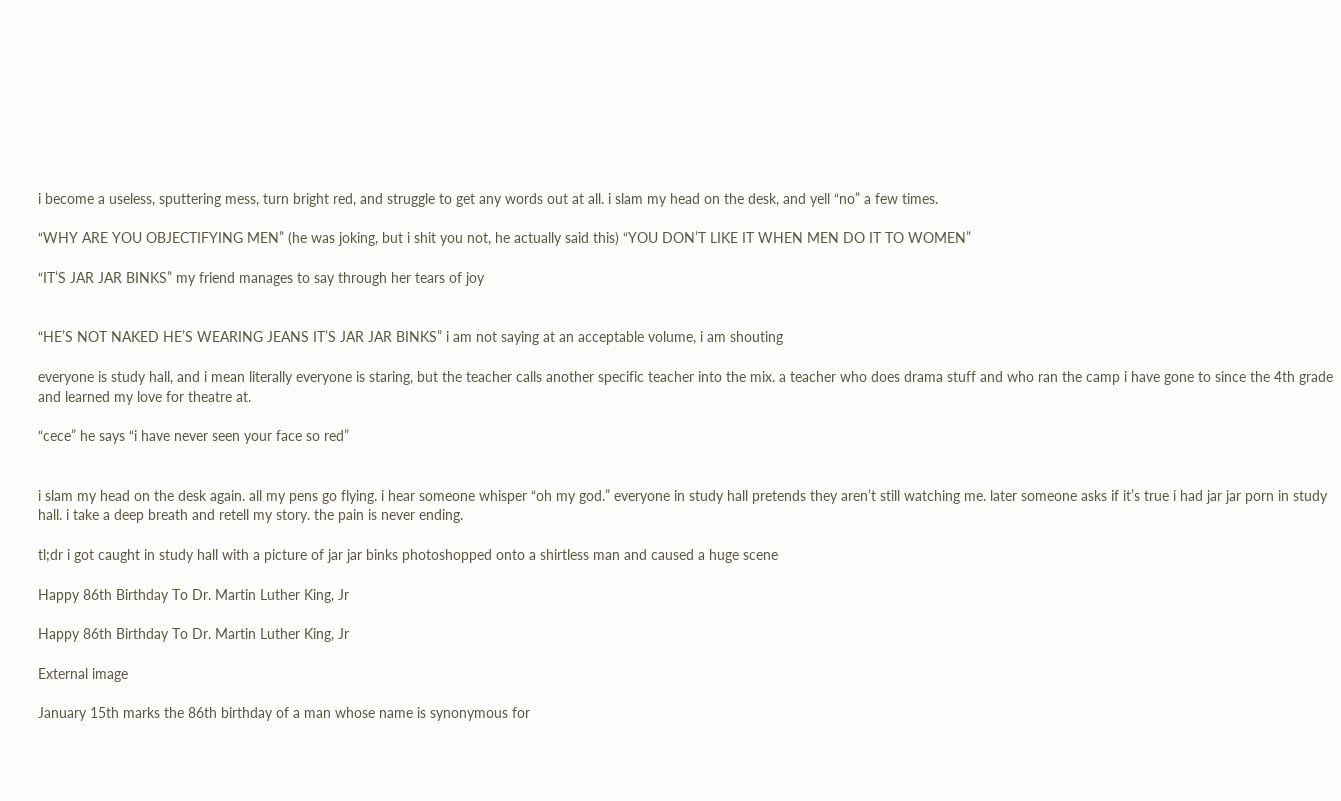i become a useless, sputtering mess, turn bright red, and struggle to get any words out at all. i slam my head on the desk, and yell “no” a few times.

“WHY ARE YOU OBJECTIFYING MEN” (he was joking, but i shit you not, he actually said this) “YOU DON’T LIKE IT WHEN MEN DO IT TO WOMEN”

“IT’S JAR JAR BINKS” my friend manages to say through her tears of joy


“HE’S NOT NAKED HE’S WEARING JEANS IT’S JAR JAR BINKS” i am not saying at an acceptable volume, i am shouting

everyone is study hall, and i mean literally everyone is staring, but the teacher calls another specific teacher into the mix. a teacher who does drama stuff and who ran the camp i have gone to since the 4th grade and learned my love for theatre at.

“cece” he says “i have never seen your face so red”


i slam my head on the desk again. all my pens go flying. i hear someone whisper “oh my god.” everyone in study hall pretends they aren’t still watching me. later someone asks if it’s true i had jar jar porn in study hall. i take a deep breath and retell my story. the pain is never ending.

tl;dr i got caught in study hall with a picture of jar jar binks photoshopped onto a shirtless man and caused a huge scene

Happy 86th Birthday To Dr. Martin Luther King, Jr

Happy 86th Birthday To Dr. Martin Luther King, Jr

External image

January 15th marks the 86th birthday of a man whose name is synonymous for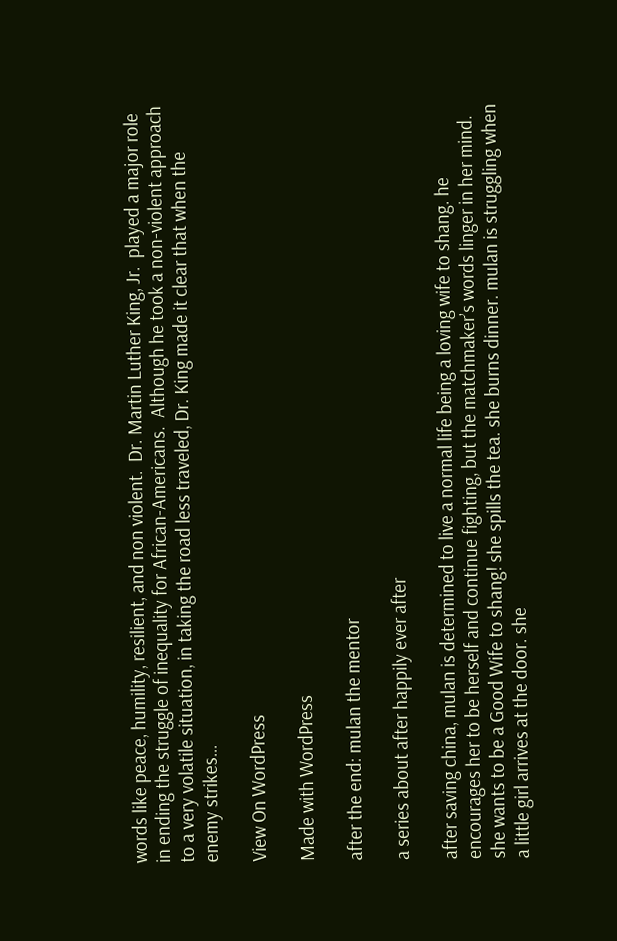words like peace, humility, resilient, and non violent.  Dr. Martin Luther King, Jr.  played a major role in ending the struggle of inequality for African-Americans.  Although he took a non-violent approach to a very volatile situation, in taking the road less traveled, Dr. King made it clear that when the enemy strikes…

View On WordPress

Made with WordPress

after the end: mulan the mentor

a series about after happily ever after

after saving china, mulan is determined to live a normal life being a loving wife to shang. he encourages her to be herself and continue fighting, but the matchmaker’s words linger in her mind. she wants to be a Good Wife to shang! she spills the tea. she burns dinner. mulan is struggling when a little girl arrives at the door. she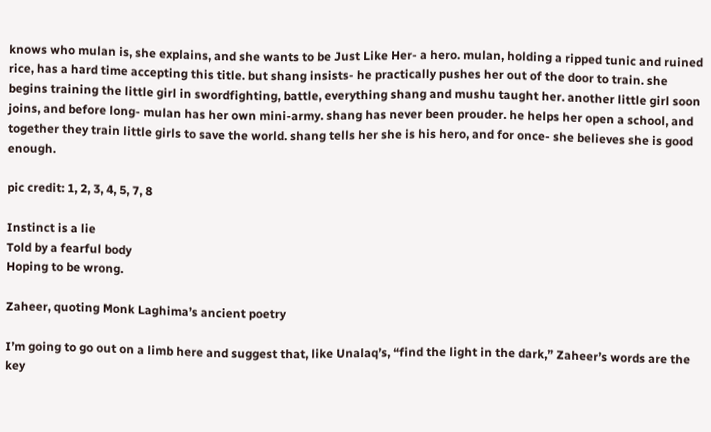knows who mulan is, she explains, and she wants to be Just Like Her- a hero. mulan, holding a ripped tunic and ruined rice, has a hard time accepting this title. but shang insists- he practically pushes her out of the door to train. she begins training the little girl in swordfighting, battle, everything shang and mushu taught her. another little girl soon joins, and before long- mulan has her own mini-army. shang has never been prouder. he helps her open a school, and together they train little girls to save the world. shang tells her she is his hero, and for once- she believes she is good enough.

pic credit: 1, 2, 3, 4, 5, 7, 8

Instinct is a lie
Told by a fearful body
Hoping to be wrong.

Zaheer, quoting Monk Laghima’s ancient poetry

I’m going to go out on a limb here and suggest that, like Unalaq’s, “find the light in the dark,” Zaheer’s words are the key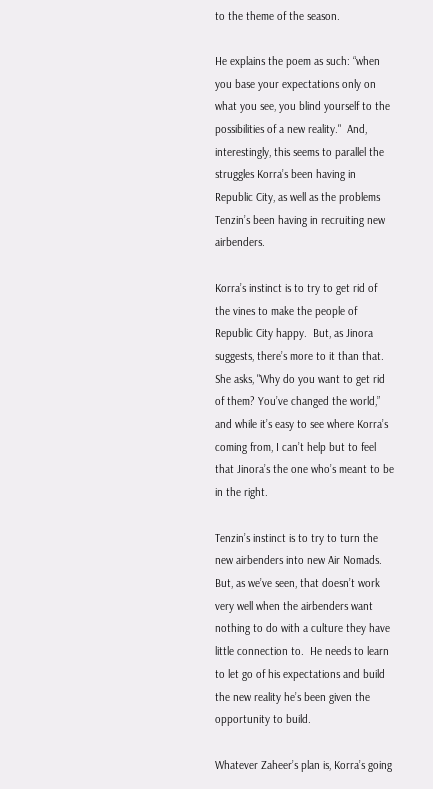to the theme of the season.

He explains the poem as such: “when you base your expectations only on what you see, you blind yourself to the possibilities of a new reality."  And, interestingly, this seems to parallel the struggles Korra’s been having in Republic City, as well as the problems Tenzin’s been having in recruiting new airbenders.

Korra’s instinct is to try to get rid of the vines to make the people of Republic City happy.  But, as Jinora suggests, there’s more to it than that.  She asks, "Why do you want to get rid of them? You’ve changed the world,” and while it’s easy to see where Korra’s coming from, I can’t help but to feel that Jinora’s the one who’s meant to be in the right.

Tenzin’s instinct is to try to turn the new airbenders into new Air Nomads.  But, as we’ve seen, that doesn’t work very well when the airbenders want nothing to do with a culture they have little connection to.  He needs to learn to let go of his expectations and build the new reality he’s been given the opportunity to build.

Whatever Zaheer’s plan is, Korra’s going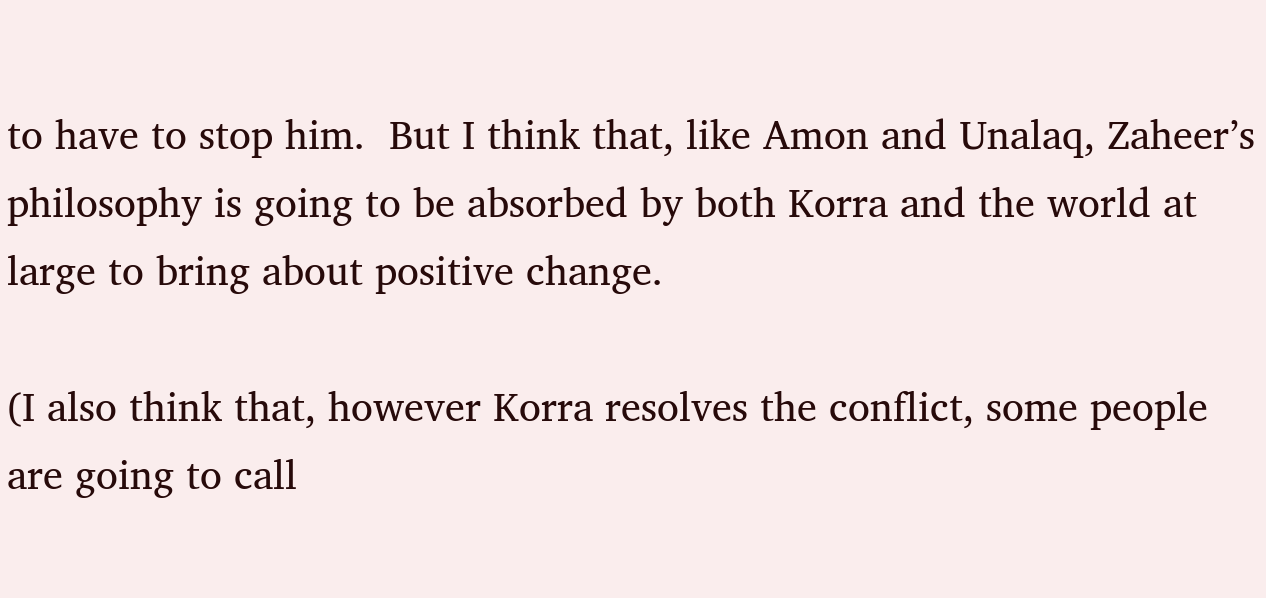to have to stop him.  But I think that, like Amon and Unalaq, Zaheer’s philosophy is going to be absorbed by both Korra and the world at large to bring about positive change.

(I also think that, however Korra resolves the conflict, some people are going to call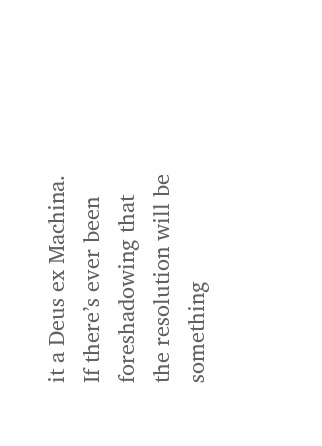it a Deus ex Machina.  If there’s ever been foreshadowing that the resolution will be something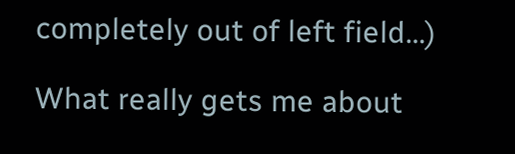completely out of left field…)

What really gets me about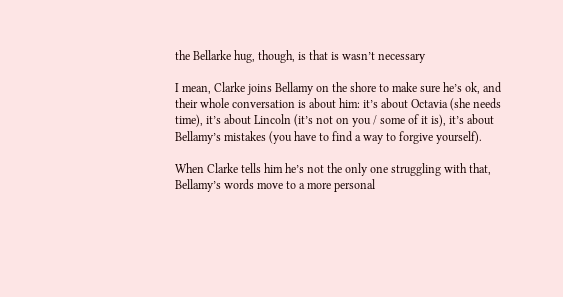the Bellarke hug, though, is that is wasn’t necessary

I mean, Clarke joins Bellamy on the shore to make sure he’s ok, and their whole conversation is about him: it’s about Octavia (she needs time), it’s about Lincoln (it’s not on you / some of it is), it’s about Bellamy’s mistakes (you have to find a way to forgive yourself).

When Clarke tells him he’s not the only one struggling with that, Bellamy’s words move to a more personal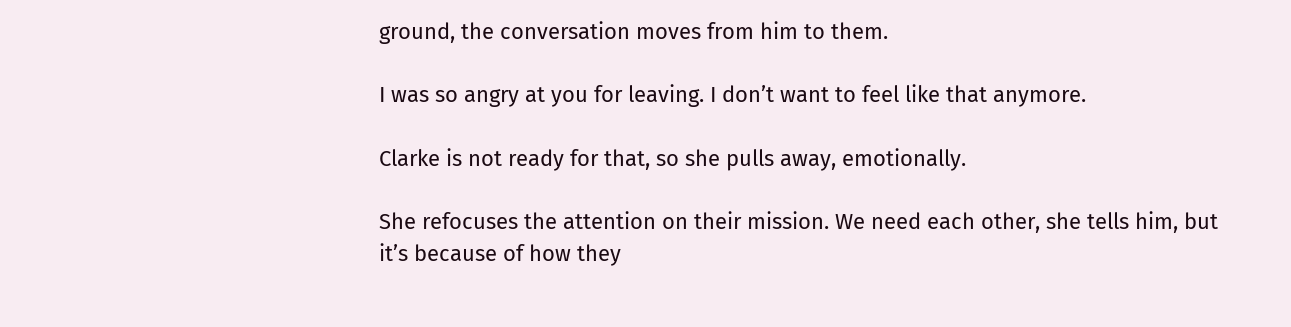ground, the conversation moves from him to them.

I was so angry at you for leaving. I don’t want to feel like that anymore.

Clarke is not ready for that, so she pulls away, emotionally.

She refocuses the attention on their mission. We need each other, she tells him, but it’s because of how they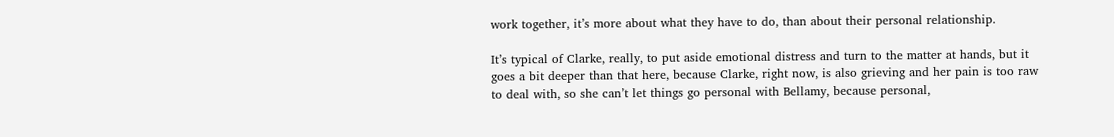work together, it’s more about what they have to do, than about their personal relationship.

It’s typical of Clarke, really, to put aside emotional distress and turn to the matter at hands, but it goes a bit deeper than that here, because Clarke, right now, is also grieving and her pain is too raw to deal with, so she can’t let things go personal with Bellamy, because personal,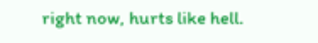right now, hurts like hell.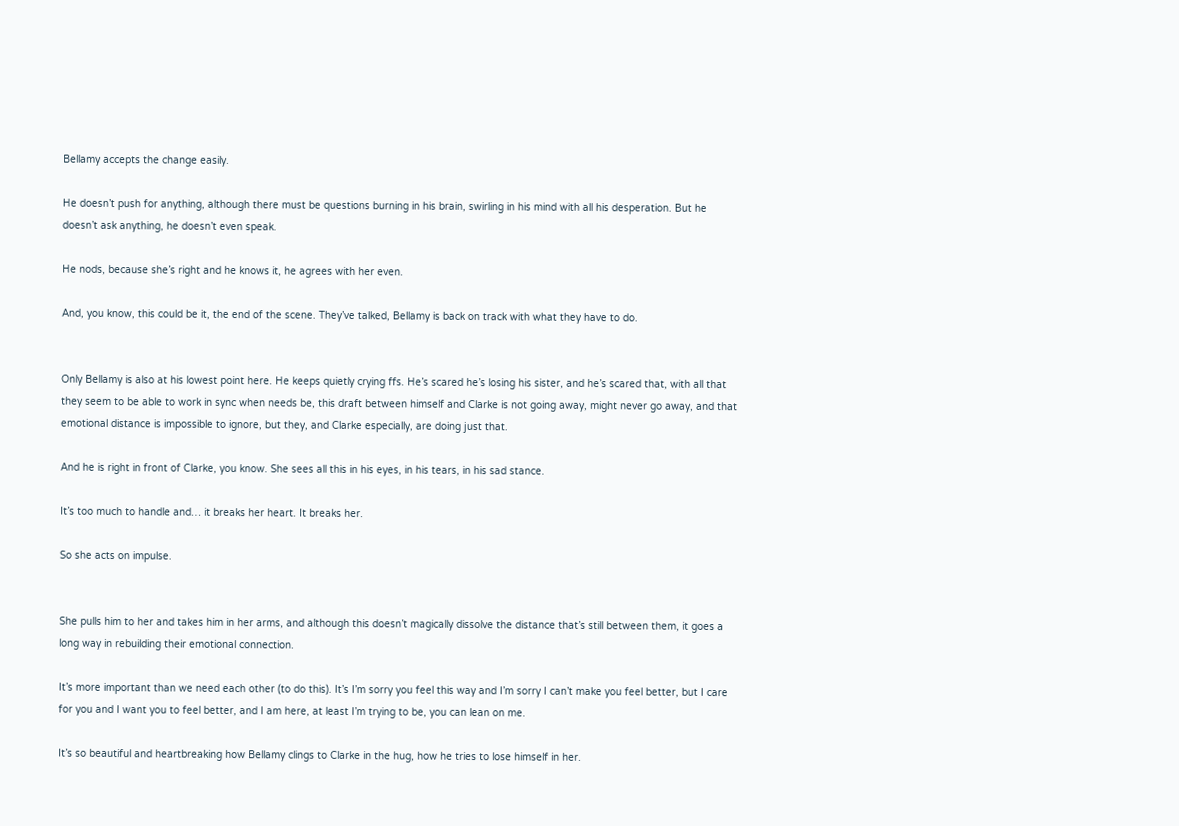Bellamy accepts the change easily.

He doesn’t push for anything, although there must be questions burning in his brain, swirling in his mind with all his desperation. But he doesn’t ask anything, he doesn’t even speak.

He nods, because she’s right and he knows it, he agrees with her even.

And, you know, this could be it, the end of the scene. They’ve talked, Bellamy is back on track with what they have to do.


Only Bellamy is also at his lowest point here. He keeps quietly crying ffs. He’s scared he’s losing his sister, and he’s scared that, with all that they seem to be able to work in sync when needs be, this draft between himself and Clarke is not going away, might never go away, and that emotional distance is impossible to ignore, but they, and Clarke especially, are doing just that.

And he is right in front of Clarke, you know. She sees all this in his eyes, in his tears, in his sad stance.

It’s too much to handle and… it breaks her heart. It breaks her.

So she acts on impulse.


She pulls him to her and takes him in her arms, and although this doesn’t magically dissolve the distance that’s still between them, it goes a long way in rebuilding their emotional connection.

It’s more important than we need each other (to do this). It’s I’m sorry you feel this way and I’m sorry I can’t make you feel better, but I care for you and I want you to feel better, and I am here, at least I’m trying to be, you can lean on me.

It’s so beautiful and heartbreaking how Bellamy clings to Clarke in the hug, how he tries to lose himself in her.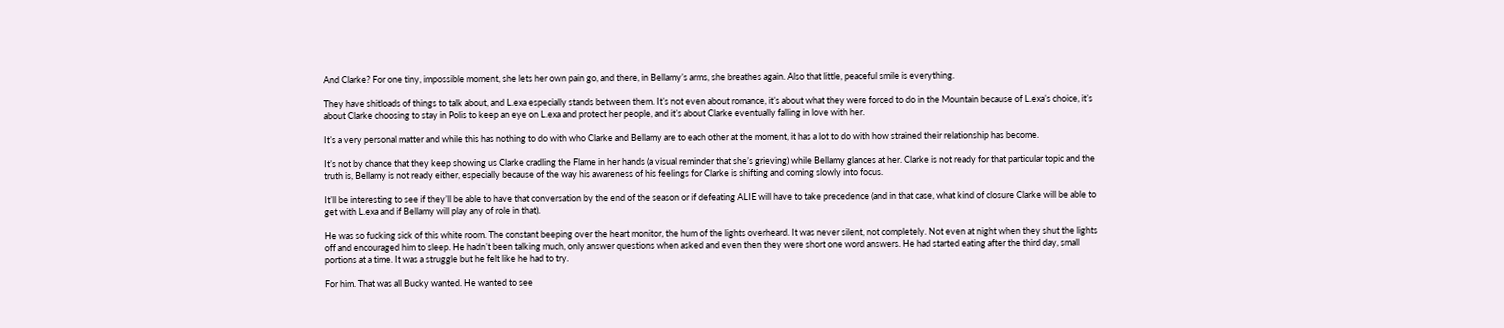And Clarke? For one tiny, impossible moment, she lets her own pain go, and there, in Bellamy’s arms, she breathes again. Also that little, peaceful smile is everything.

They have shitloads of things to talk about, and L.exa especially stands between them. It’s not even about romance, it’s about what they were forced to do in the Mountain because of L.exa’s choice, it’s about Clarke choosing to stay in Polis to keep an eye on L.exa and protect her people, and it’s about Clarke eventually falling in love with her.

It’s a very personal matter and while this has nothing to do with who Clarke and Bellamy are to each other at the moment, it has a lot to do with how strained their relationship has become.

It’s not by chance that they keep showing us Clarke cradling the Flame in her hands (a visual reminder that she’s grieving) while Bellamy glances at her. Clarke is not ready for that particular topic and the truth is, Bellamy is not ready either, especially because of the way his awareness of his feelings for Clarke is shifting and coming slowly into focus.

It’ll be interesting to see if they’ll be able to have that conversation by the end of the season or if defeating ALIE will have to take precedence (and in that case, what kind of closure Clarke will be able to get with L.exa and if Bellamy will play any of role in that).

He was so fucking sick of this white room. The constant beeping over the heart monitor, the hum of the lights overheard. It was never silent, not completely. Not even at night when they shut the lights off and encouraged him to sleep. He hadn’t been talking much, only answer questions when asked and even then they were short one word answers. He had started eating after the third day, small portions at a time. It was a struggle but he felt like he had to try.

For him. That was all Bucky wanted. He wanted to see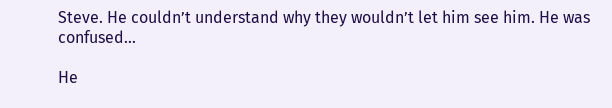Steve. He couldn’t understand why they wouldn’t let him see him. He was confused…

He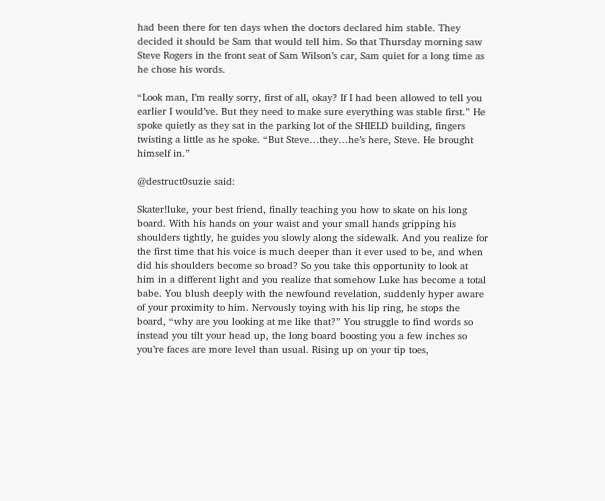had been there for ten days when the doctors declared him stable. They decided it should be Sam that would tell him. So that Thursday morning saw Steve Rogers in the front seat of Sam Wilson’s car, Sam quiet for a long time as he chose his words.

“Look man, I’m really sorry, first of all, okay? If I had been allowed to tell you earlier I would’ve. But they need to make sure everything was stable first.” He spoke quietly as they sat in the parking lot of the SHIELD building, fingers twisting a little as he spoke. “But Steve…they…he’s here, Steve. He brought himself in.”

@destruct0suzie said:

Skater!luke, your best friend, finally teaching you how to skate on his long board. With his hands on your waist and your small hands gripping his shoulders tightly, he guides you slowly along the sidewalk. And you realize for the first time that his voice is much deeper than it ever used to be, and when did his shoulders become so broad? So you take this opportunity to look at him in a different light and you realize that somehow Luke has become a total babe. You blush deeply with the newfound revelation, suddenly hyper aware of your proximity to him. Nervously toying with his lip ring, he stops the board, “why are you looking at me like that?” You struggle to find words so instead you tilt your head up, the long board boosting you a few inches so you’re faces are more level than usual. Rising up on your tip toes,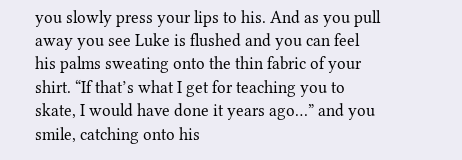you slowly press your lips to his. And as you pull away you see Luke is flushed and you can feel his palms sweating onto the thin fabric of your shirt. “If that’s what I get for teaching you to skate, I would have done it years ago…” and you smile, catching onto his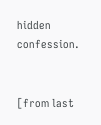hidden confession.


[from last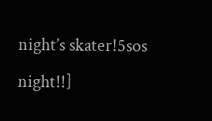night’s skater!5sos night!!]